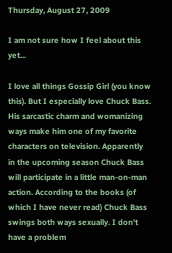Thursday, August 27, 2009

I am not sure how I feel about this yet...

I love all things Gossip Girl (you know this). But I especially love Chuck Bass. His sarcastic charm and womanizing ways make him one of my favorite characters on television. Apparently in the upcoming season Chuck Bass will participate in a little man-on-man action. According to the books (of which I have never read) Chuck Bass swings both ways sexually. I don't have a problem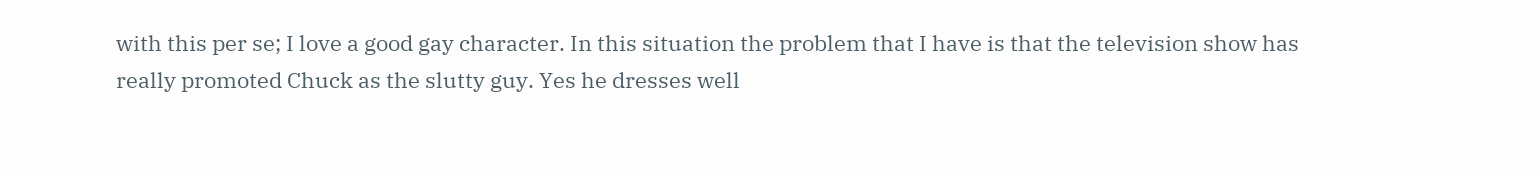with this per se; I love a good gay character. In this situation the problem that I have is that the television show has really promoted Chuck as the slutty guy. Yes he dresses well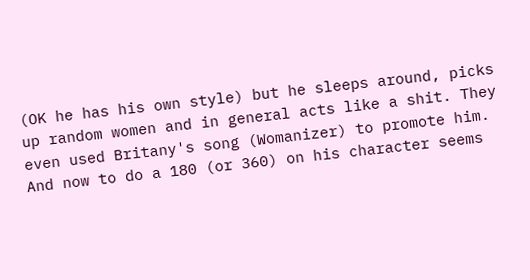(OK he has his own style) but he sleeps around, picks up random women and in general acts like a shit. They even used Britany's song (Womanizer) to promote him. And now to do a 180 (or 360) on his character seems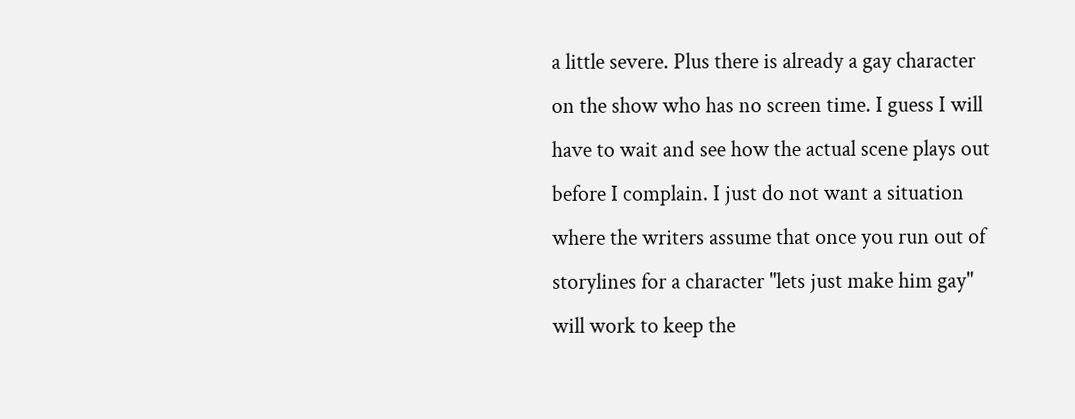a little severe. Plus there is already a gay character on the show who has no screen time. I guess I will have to wait and see how the actual scene plays out before I complain. I just do not want a situation where the writers assume that once you run out of storylines for a character "lets just make him gay" will work to keep the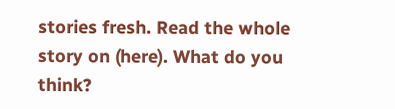stories fresh. Read the whole story on (here). What do you think?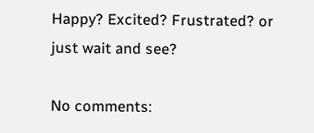Happy? Excited? Frustrated? or just wait and see?

No comments: